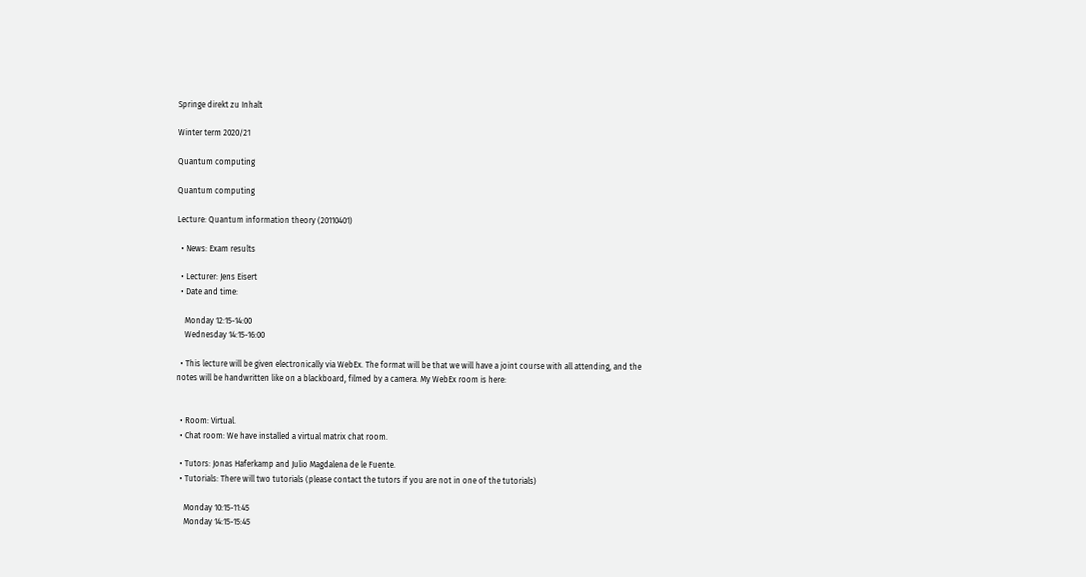Springe direkt zu Inhalt

Winter term 2020/21

Quantum computing

Quantum computing

Lecture: Quantum information theory (20110401)

  • News: Exam results

  • Lecturer: Jens Eisert
  • Date and time:

    Monday 12:15-14:00
    Wednesday 14:15-16:00

  • This lecture will be given electronically via WebEx. The format will be that we will have a joint course with all attending, and the notes will be handwritten like on a blackboard, filmed by a camera. My WebEx room is here:


  • Room: Virtual.
  • Chat room: We have installed a virtual matrix chat room.

  • Tutors: Jonas Haferkamp and Julio Magdalena de le Fuente.
  • Tutorials: There will two tutorials (please contact the tutors if you are not in one of the tutorials)

    Monday 10:15-11:45
    Monday 14:15-15:45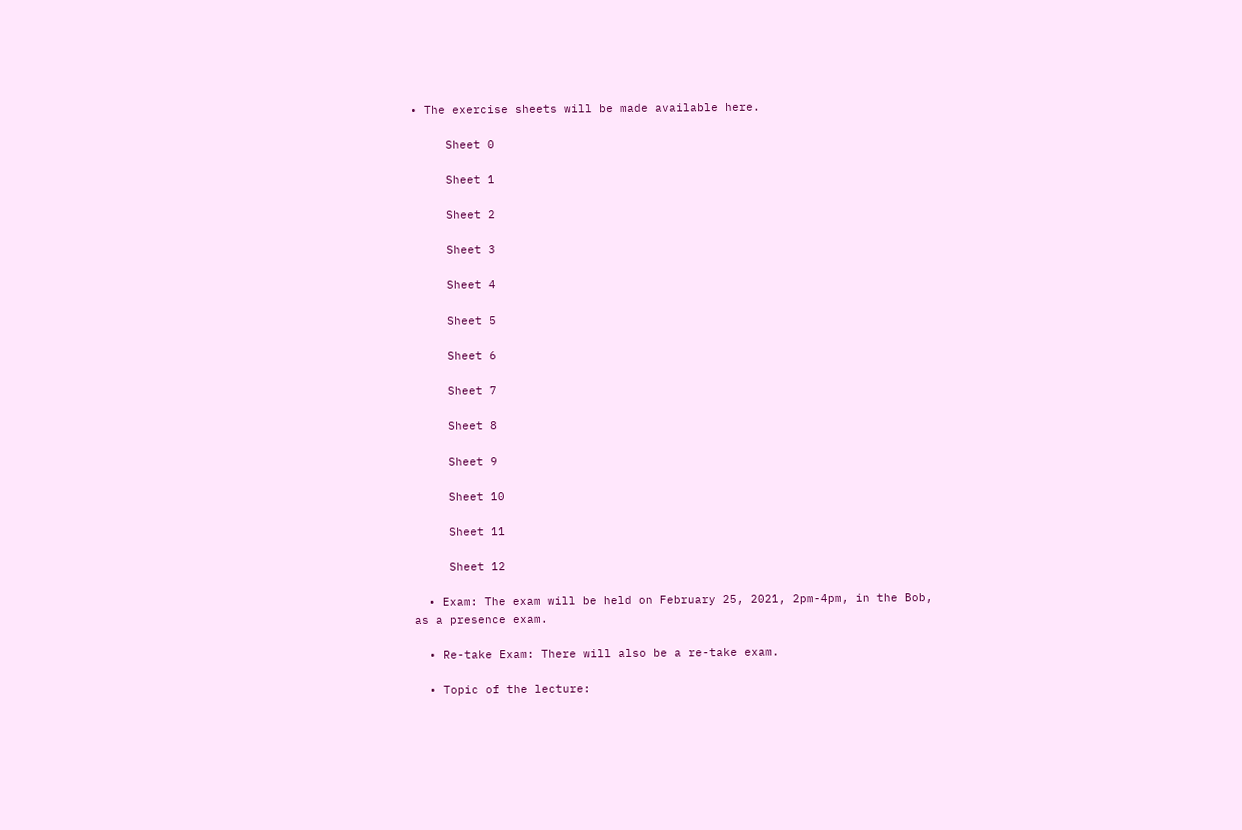• The exercise sheets will be made available here.

     Sheet 0

     Sheet 1

     Sheet 2

     Sheet 3

     Sheet 4

     Sheet 5

     Sheet 6

     Sheet 7

     Sheet 8

     Sheet 9

     Sheet 10

     Sheet 11

     Sheet 12

  • Exam: The exam will be held on February 25, 2021, 2pm-4pm, in the Bob, as a presence exam.

  • Re-take Exam: There will also be a re-take exam.

  • Topic of the lecture: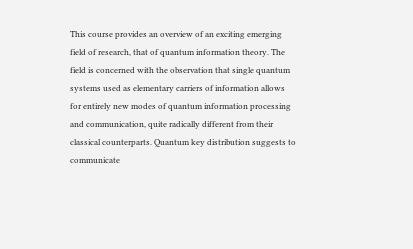This course provides an overview of an exciting emerging field of research, that of quantum information theory. The field is concerned with the observation that single quantum systems used as elementary carriers of information allows for entirely new modes of quantum information processing and communication, quite radically different from their classical counterparts. Quantum key distribution suggests to communicate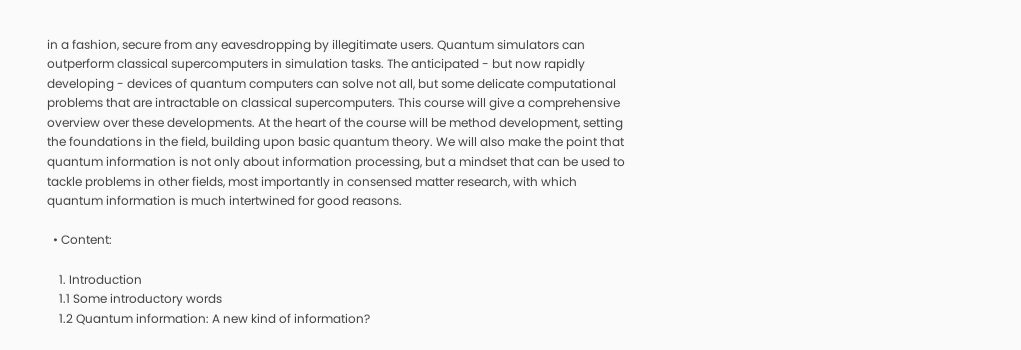in a fashion, secure from any eavesdropping by illegitimate users. Quantum simulators can outperform classical supercomputers in simulation tasks. The anticipated - but now rapidly developing - devices of quantum computers can solve not all, but some delicate computational problems that are intractable on classical supercomputers. This course will give a comprehensive overview over these developments. At the heart of the course will be method development, setting the foundations in the field, building upon basic quantum theory. We will also make the point that quantum information is not only about information processing, but a mindset that can be used to tackle problems in other fields, most importantly in consensed matter research, with which quantum information is much intertwined for good reasons.

  • Content:

    1. Introduction
    1.1 Some introductory words
    1.2 Quantum information: A new kind of information?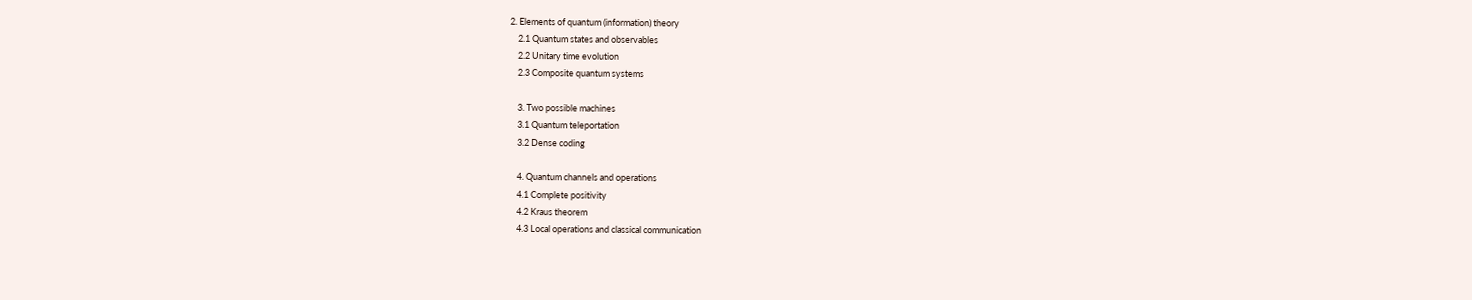2. Elements of quantum (information) theory
    2.1 Quantum states and observables
    2.2 Unitary time evolution
    2.3 Composite quantum systems

    3. Two possible machines
    3.1 Quantum teleportation
    3.2 Dense coding

    4. Quantum channels and operations
    4.1 Complete positivity
    4.2 Kraus theorem
    4.3 Local operations and classical communication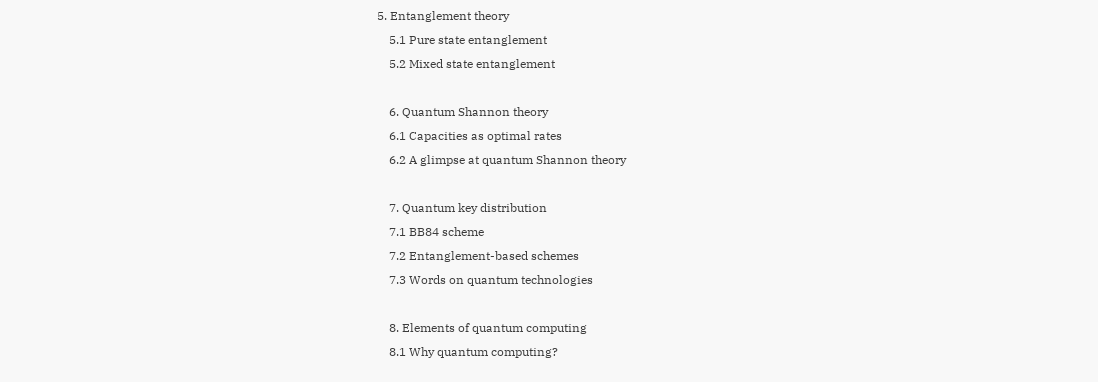5. Entanglement theory
    5.1 Pure state entanglement
    5.2 Mixed state entanglement

    6. Quantum Shannon theory
    6.1 Capacities as optimal rates
    6.2 A glimpse at quantum Shannon theory

    7. Quantum key distribution
    7.1 BB84 scheme
    7.2 Entanglement-based schemes
    7.3 Words on quantum technologies

    8. Elements of quantum computing
    8.1 Why quantum computing?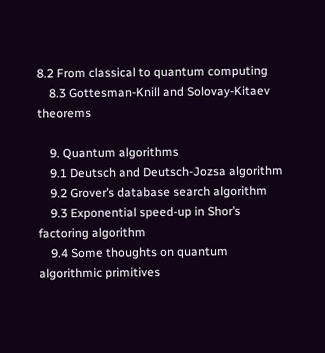8.2 From classical to quantum computing
    8.3 Gottesman-Knill and Solovay-Kitaev theorems

    9. Quantum algorithms
    9.1 Deutsch and Deutsch-Jozsa algorithm
    9.2 Grover’s database search algorithm
    9.3 Exponential speed-up in Shor’s factoring algorithm
    9.4 Some thoughts on quantum algorithmic primitives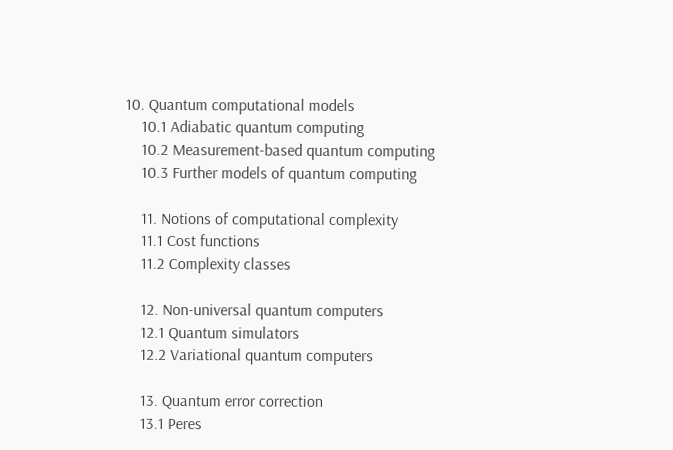10. Quantum computational models
    10.1 Adiabatic quantum computing
    10.2 Measurement-based quantum computing
    10.3 Further models of quantum computing

    11. Notions of computational complexity
    11.1 Cost functions
    11.2 Complexity classes

    12. Non-universal quantum computers
    12.1 Quantum simulators
    12.2 Variational quantum computers

    13. Quantum error correction
    13.1 Peres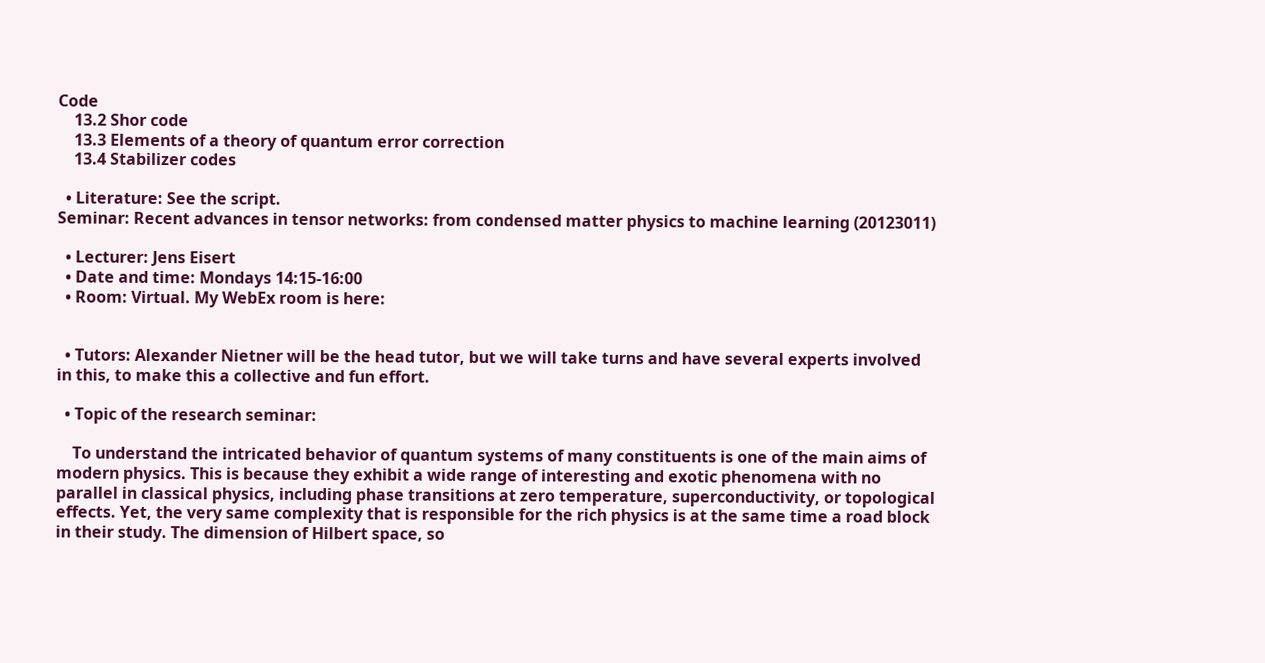Code
    13.2 Shor code
    13.3 Elements of a theory of quantum error correction
    13.4 Stabilizer codes

  • Literature: See the script.
Seminar: Recent advances in tensor networks: from condensed matter physics to machine learning (20123011)

  • Lecturer: Jens Eisert
  • Date and time: Mondays 14:15-16:00
  • Room: Virtual. My WebEx room is here:


  • Tutors: Alexander Nietner will be the head tutor, but we will take turns and have several experts involved in this, to make this a collective and fun effort.

  • Topic of the research seminar:

    To understand the intricated behavior of quantum systems of many constituents is one of the main aims of modern physics. This is because they exhibit a wide range of interesting and exotic phenomena with no parallel in classical physics, including phase transitions at zero temperature, superconductivity, or topological effects. Yet, the very same complexity that is responsible for the rich physics is at the same time a road block in their study. The dimension of Hilbert space, so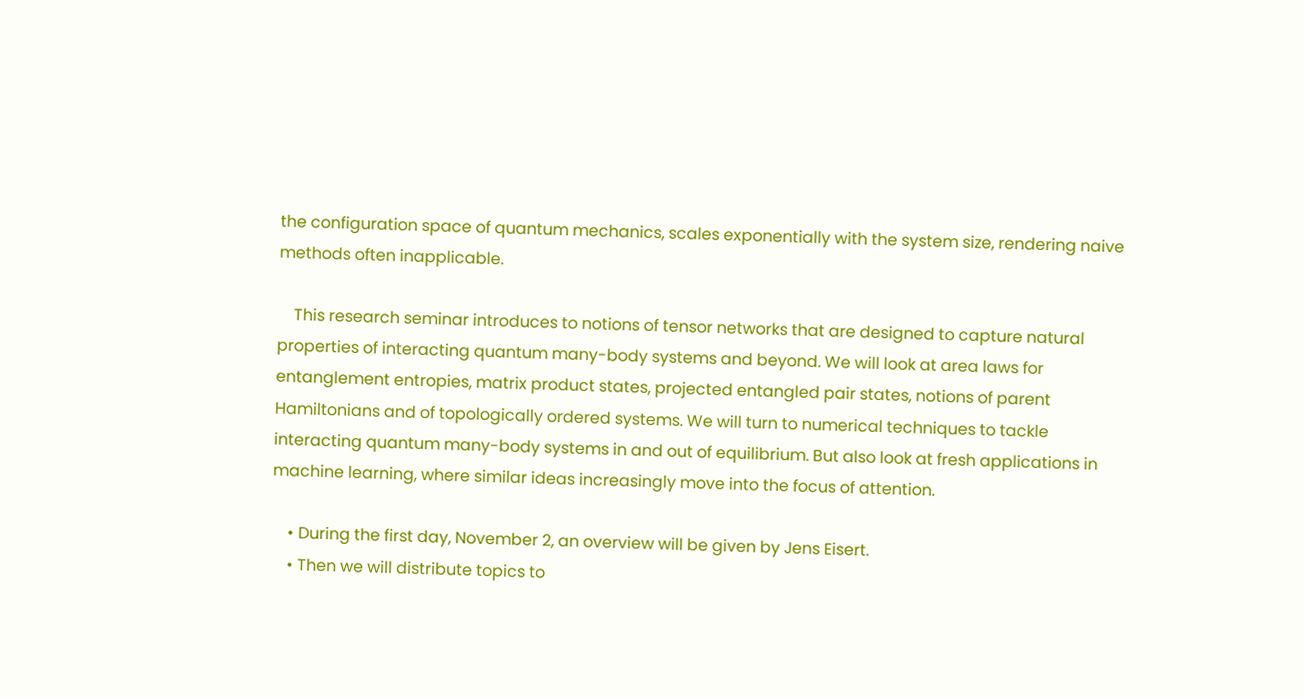the configuration space of quantum mechanics, scales exponentially with the system size, rendering naive methods often inapplicable.

    This research seminar introduces to notions of tensor networks that are designed to capture natural properties of interacting quantum many-body systems and beyond. We will look at area laws for entanglement entropies, matrix product states, projected entangled pair states, notions of parent Hamiltonians and of topologically ordered systems. We will turn to numerical techniques to tackle interacting quantum many-body systems in and out of equilibrium. But also look at fresh applications in machine learning, where similar ideas increasingly move into the focus of attention.

    • During the first day, November 2, an overview will be given by Jens Eisert.
    • Then we will distribute topics to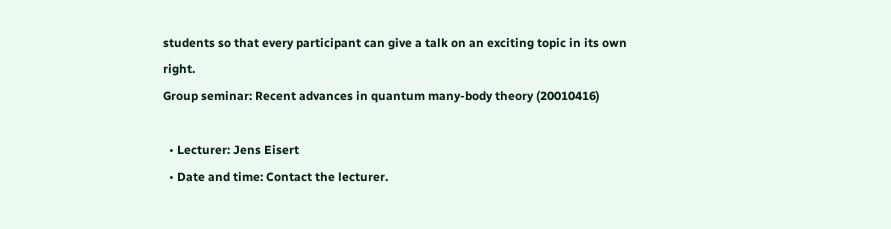students so that every participant can give a talk on an exciting topic in its own right.
Group seminar: Recent advances in quantum many-body theory (20010416)

  • Lecturer: Jens Eisert
  • Date and time: Contact the lecturer.